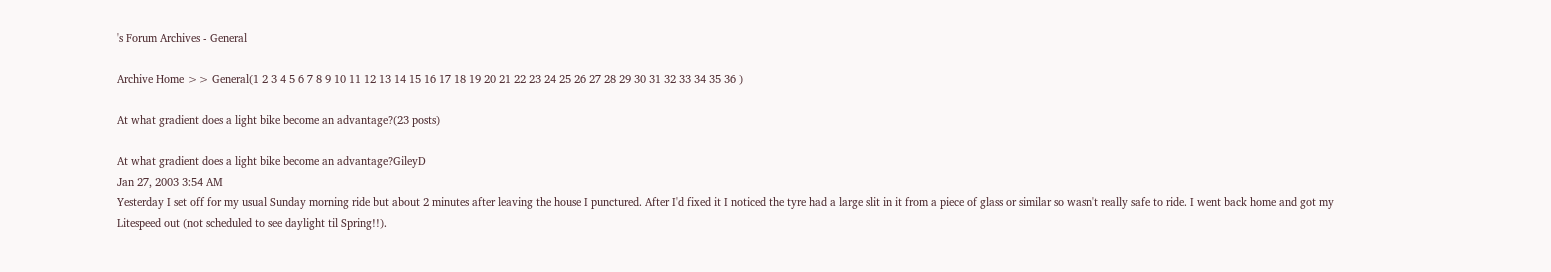's Forum Archives - General

Archive Home >> General(1 2 3 4 5 6 7 8 9 10 11 12 13 14 15 16 17 18 19 20 21 22 23 24 25 26 27 28 29 30 31 32 33 34 35 36 )

At what gradient does a light bike become an advantage?(23 posts)

At what gradient does a light bike become an advantage?GileyD
Jan 27, 2003 3:54 AM
Yesterday I set off for my usual Sunday morning ride but about 2 minutes after leaving the house I punctured. After I'd fixed it I noticed the tyre had a large slit in it from a piece of glass or similar so wasn't really safe to ride. I went back home and got my Litespeed out (not scheduled to see daylight til Spring!!).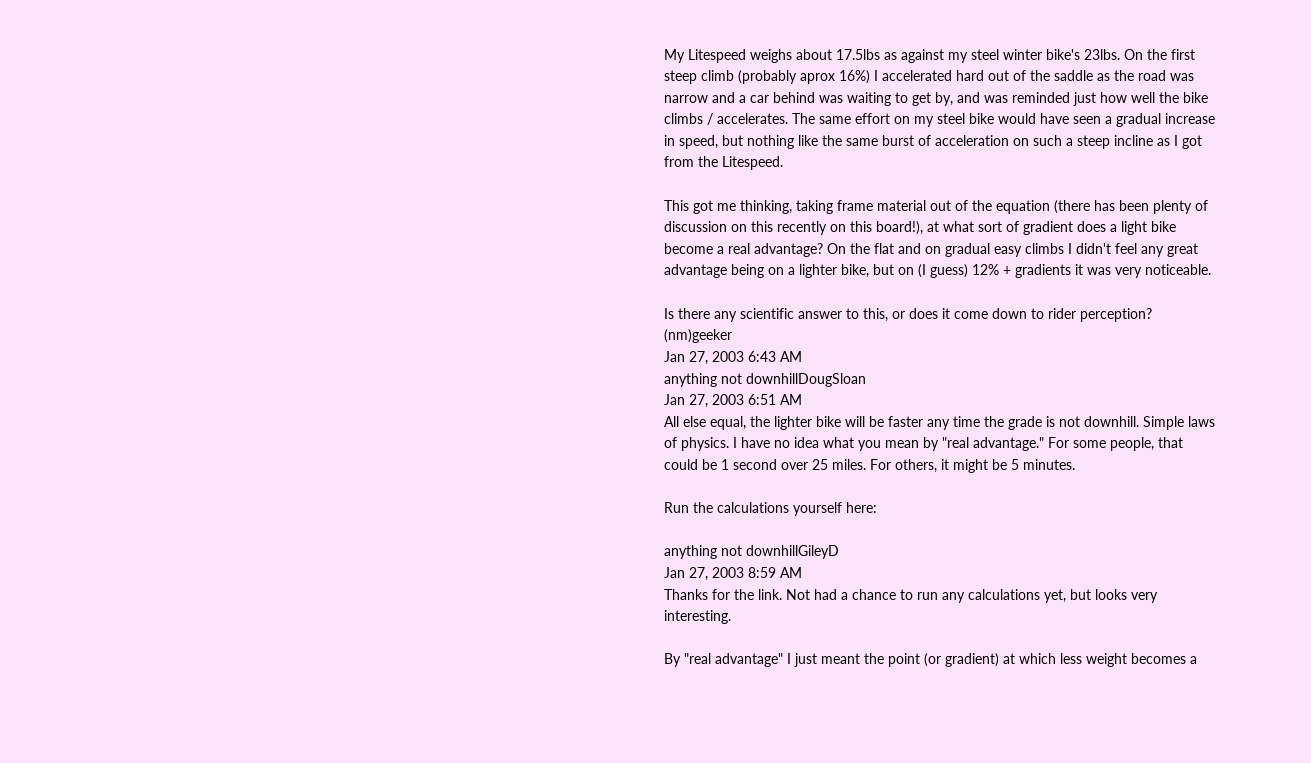My Litespeed weighs about 17.5lbs as against my steel winter bike's 23lbs. On the first steep climb (probably aprox 16%) I accelerated hard out of the saddle as the road was narrow and a car behind was waiting to get by, and was reminded just how well the bike climbs / accelerates. The same effort on my steel bike would have seen a gradual increase in speed, but nothing like the same burst of acceleration on such a steep incline as I got from the Litespeed.

This got me thinking, taking frame material out of the equation (there has been plenty of discussion on this recently on this board!), at what sort of gradient does a light bike become a real advantage? On the flat and on gradual easy climbs I didn't feel any great advantage being on a lighter bike, but on (I guess) 12% + gradients it was very noticeable.

Is there any scientific answer to this, or does it come down to rider perception? (nm)geeker
Jan 27, 2003 6:43 AM
anything not downhillDougSloan
Jan 27, 2003 6:51 AM
All else equal, the lighter bike will be faster any time the grade is not downhill. Simple laws of physics. I have no idea what you mean by "real advantage." For some people, that could be 1 second over 25 miles. For others, it might be 5 minutes.

Run the calculations yourself here:

anything not downhillGileyD
Jan 27, 2003 8:59 AM
Thanks for the link. Not had a chance to run any calculations yet, but looks very interesting.

By "real advantage" I just meant the point (or gradient) at which less weight becomes a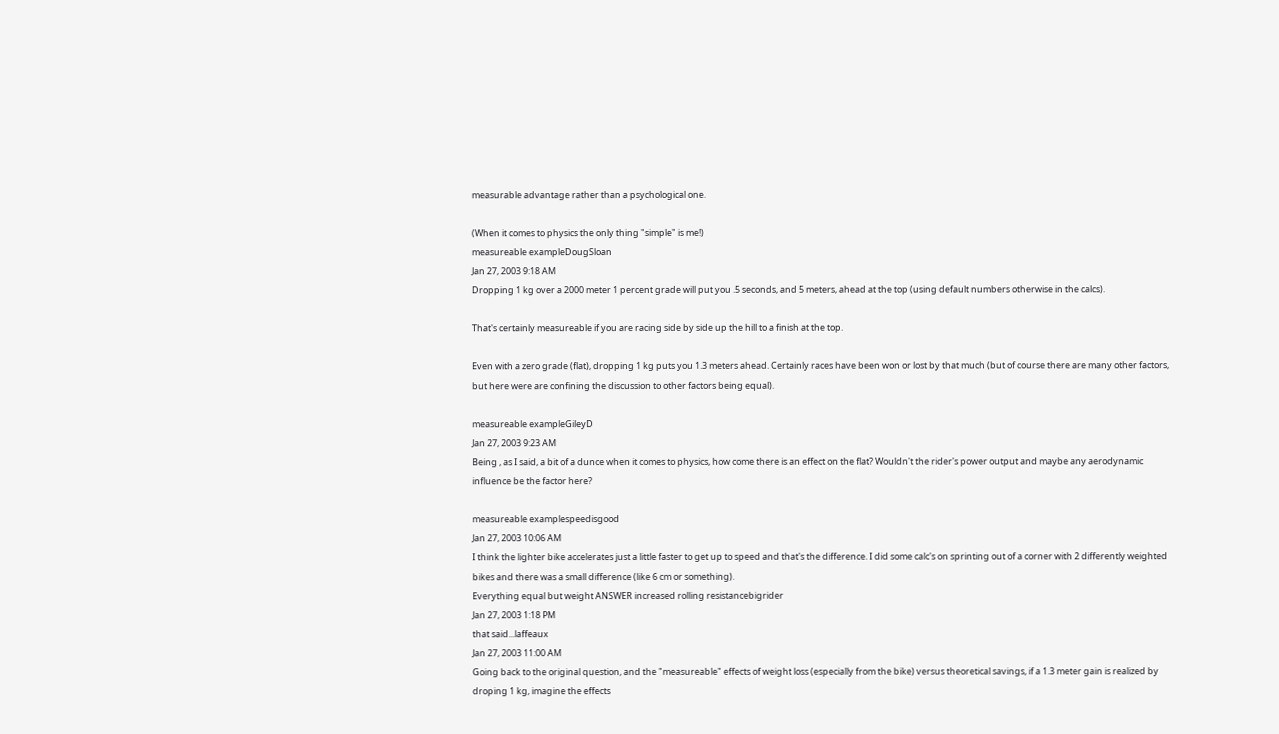measurable advantage rather than a psychological one.

(When it comes to physics the only thing "simple" is me!)
measureable exampleDougSloan
Jan 27, 2003 9:18 AM
Dropping 1 kg over a 2000 meter 1 percent grade will put you .5 seconds, and 5 meters, ahead at the top (using default numbers otherwise in the calcs).

That's certainly measureable if you are racing side by side up the hill to a finish at the top.

Even with a zero grade (flat), dropping 1 kg puts you 1.3 meters ahead. Certainly races have been won or lost by that much (but of course there are many other factors, but here were are confining the discussion to other factors being equal).

measureable exampleGileyD
Jan 27, 2003 9:23 AM
Being , as I said, a bit of a dunce when it comes to physics, how come there is an effect on the flat? Wouldn't the rider's power output and maybe any aerodynamic influence be the factor here?

measureable examplespeedisgood
Jan 27, 2003 10:06 AM
I think the lighter bike accelerates just a little faster to get up to speed and that's the difference. I did some calc's on sprinting out of a corner with 2 differently weighted bikes and there was a small difference (like 6 cm or something).
Everything equal but weight ANSWER increased rolling resistancebigrider
Jan 27, 2003 1:18 PM
that said...laffeaux
Jan 27, 2003 11:00 AM
Going back to the original question, and the "measureable" effects of weight loss (especially from the bike) versus theoretical savings, if a 1.3 meter gain is realized by droping 1 kg, imagine the effects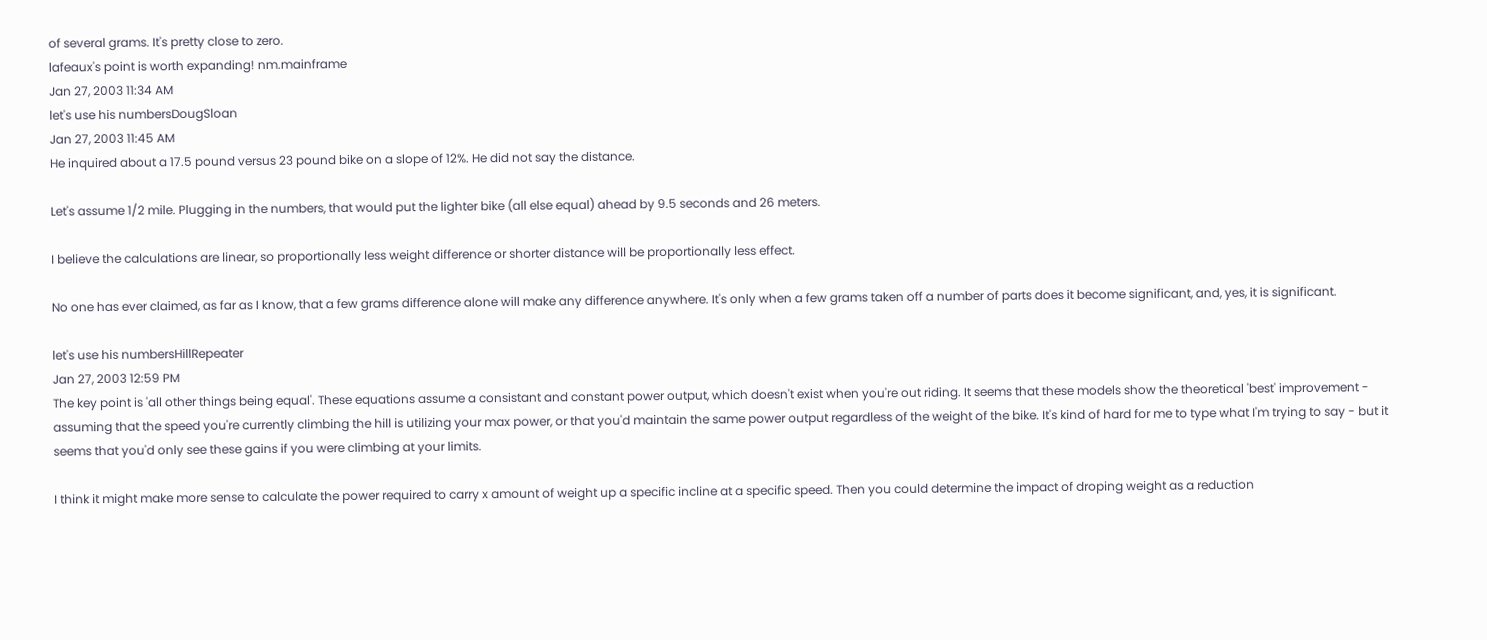of several grams. It's pretty close to zero.
lafeaux's point is worth expanding! nm.mainframe
Jan 27, 2003 11:34 AM
let's use his numbersDougSloan
Jan 27, 2003 11:45 AM
He inquired about a 17.5 pound versus 23 pound bike on a slope of 12%. He did not say the distance.

Let's assume 1/2 mile. Plugging in the numbers, that would put the lighter bike (all else equal) ahead by 9.5 seconds and 26 meters.

I believe the calculations are linear, so proportionally less weight difference or shorter distance will be proportionally less effect.

No one has ever claimed, as far as I know, that a few grams difference alone will make any difference anywhere. It's only when a few grams taken off a number of parts does it become significant, and, yes, it is significant.

let's use his numbersHillRepeater
Jan 27, 2003 12:59 PM
The key point is 'all other things being equal'. These equations assume a consistant and constant power output, which doesn't exist when you're out riding. It seems that these models show the theoretical 'best' improvement - assuming that the speed you're currently climbing the hill is utilizing your max power, or that you'd maintain the same power output regardless of the weight of the bike. It's kind of hard for me to type what I'm trying to say - but it seems that you'd only see these gains if you were climbing at your limits.

I think it might make more sense to calculate the power required to carry x amount of weight up a specific incline at a specific speed. Then you could determine the impact of droping weight as a reduction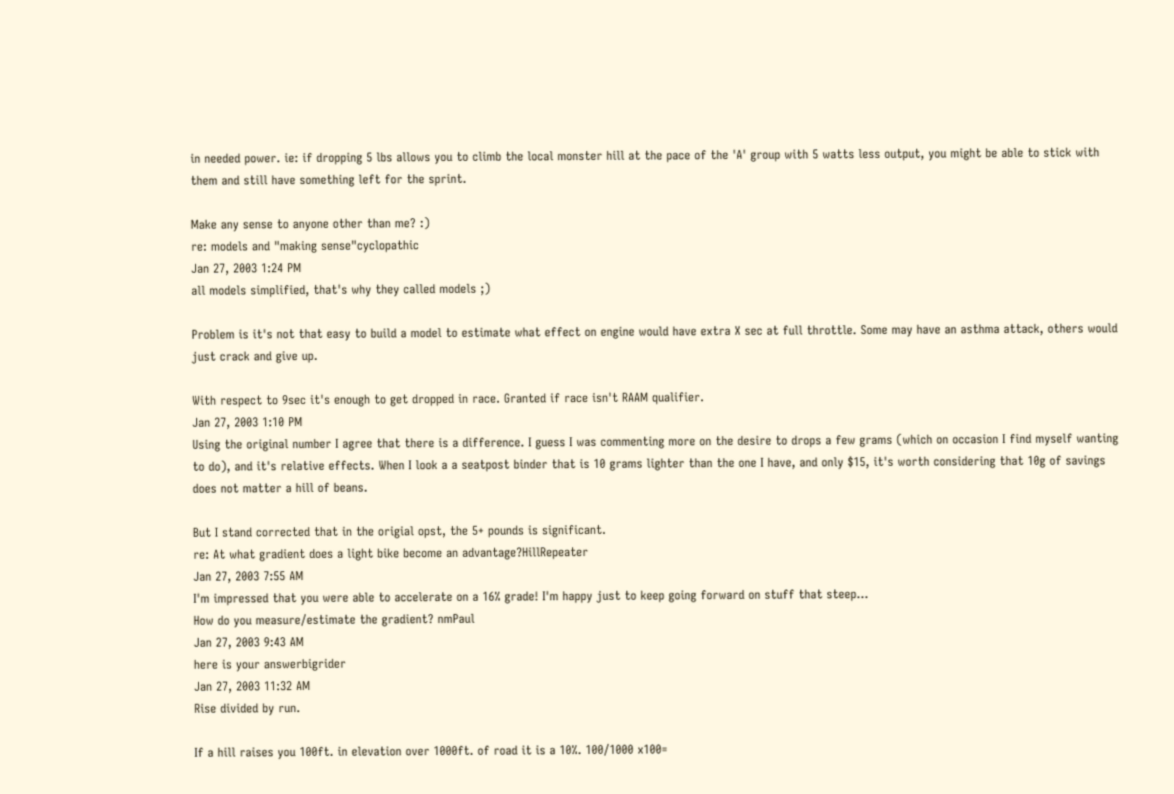in needed power. ie: if dropping 5 lbs allows you to climb the local monster hill at the pace of the 'A' group with 5 watts less output, you might be able to stick with them and still have something left for the sprint.

Make any sense to anyone other than me? :)
re: models and "making sense"cyclopathic
Jan 27, 2003 1:24 PM
all models simplified, that's why they called models ;)

Problem is it's not that easy to build a model to estimate what effect on engine would have extra X sec at full throttle. Some may have an asthma attack, others would just crack and give up.

With respect to 9sec it's enough to get dropped in race. Granted if race isn't RAAM qualifier.
Jan 27, 2003 1:10 PM
Using the original number I agree that there is a difference. I guess I was commenting more on the desire to drops a few grams (which on occasion I find myself wanting to do), and it's relative effects. When I look a a seatpost binder that is 10 grams lighter than the one I have, and only $15, it's worth considering that 10g of savings does not matter a hill of beans.

But I stand corrected that in the origial opst, the 5+ pounds is significant.
re: At what gradient does a light bike become an advantage?HillRepeater
Jan 27, 2003 7:55 AM
I'm impressed that you were able to accelerate on a 16% grade! I'm happy just to keep going forward on stuff that steep...
How do you measure/estimate the gradient? nmPaul
Jan 27, 2003 9:43 AM
here is your answerbigrider
Jan 27, 2003 11:32 AM
Rise divided by run.

If a hill raises you 100ft. in elevation over 1000ft. of road it is a 10%. 100/1000 x100=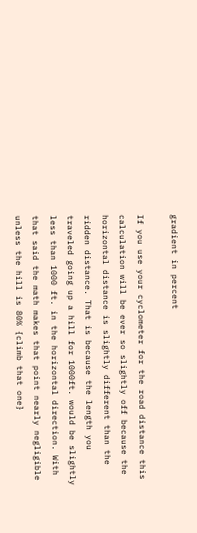gradient in percent

If you use your cyclometer for the road distance this calculation will be ever so slightly off because the horizontal distance is slightly different than the ridden distance. That is because the length you traveled going up a hill for 1000ft. would be slightly less than 1000 ft. in the horizontal direction. With that said the math makes that point nearly negligible unless the hill is 80% {climb that one}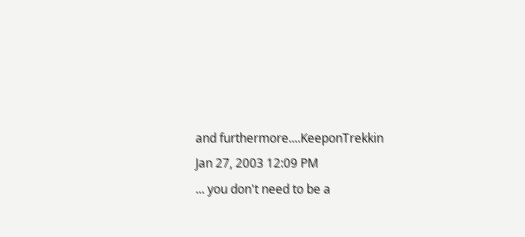and furthermore....KeeponTrekkin
Jan 27, 2003 12:09 PM
... you don't need to be a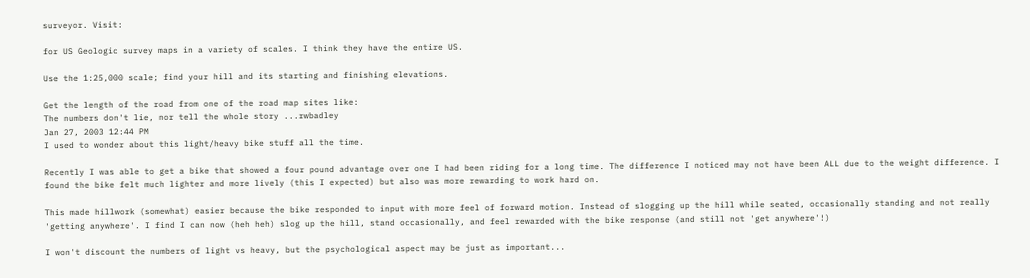surveyor. Visit:

for US Geologic survey maps in a variety of scales. I think they have the entire US.

Use the 1:25,000 scale; find your hill and its starting and finishing elevations.

Get the length of the road from one of the road map sites like:
The numbers don't lie, nor tell the whole story ...rwbadley
Jan 27, 2003 12:44 PM
I used to wonder about this light/heavy bike stuff all the time.

Recently I was able to get a bike that showed a four pound advantage over one I had been riding for a long time. The difference I noticed may not have been ALL due to the weight difference. I found the bike felt much lighter and more lively (this I expected) but also was more rewarding to work hard on.

This made hillwork (somewhat) easier because the bike responded to input with more feel of forward motion. Instead of slogging up the hill while seated, occasionally standing and not really 'getting anywhere'. I find I can now (heh heh) slog up the hill, stand occasionally, and feel rewarded with the bike response (and still not 'get anywhere'!)

I won't discount the numbers of light vs heavy, but the psychological aspect may be just as important...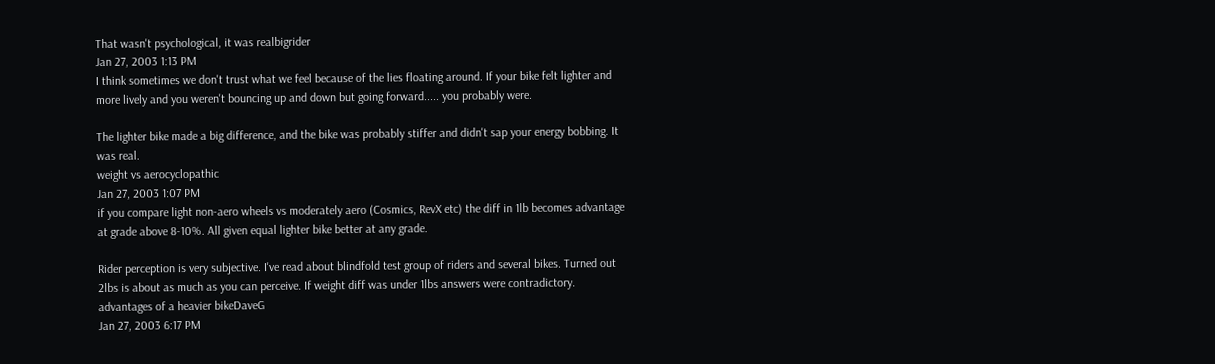That wasn't psychological, it was realbigrider
Jan 27, 2003 1:13 PM
I think sometimes we don't trust what we feel because of the lies floating around. If your bike felt lighter and more lively and you weren't bouncing up and down but going forward..... you probably were.

The lighter bike made a big difference, and the bike was probably stiffer and didn't sap your energy bobbing. It was real.
weight vs aerocyclopathic
Jan 27, 2003 1:07 PM
if you compare light non-aero wheels vs moderately aero (Cosmics, RevX etc) the diff in 1lb becomes advantage at grade above 8-10%. All given equal lighter bike better at any grade.

Rider perception is very subjective. I've read about blindfold test group of riders and several bikes. Turned out 2lbs is about as much as you can perceive. If weight diff was under 1lbs answers were contradictory.
advantages of a heavier bikeDaveG
Jan 27, 2003 6:17 PM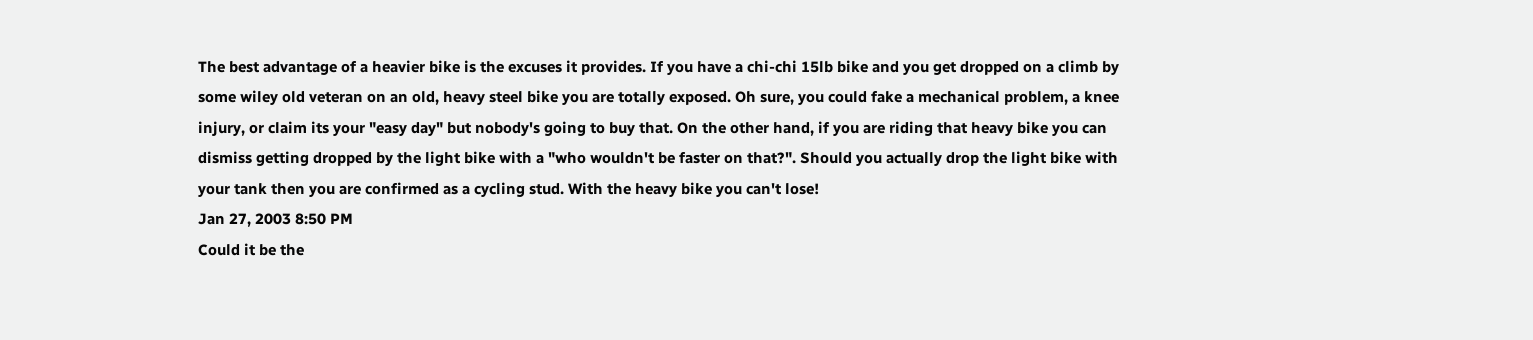The best advantage of a heavier bike is the excuses it provides. If you have a chi-chi 15lb bike and you get dropped on a climb by some wiley old veteran on an old, heavy steel bike you are totally exposed. Oh sure, you could fake a mechanical problem, a knee injury, or claim its your "easy day" but nobody's going to buy that. On the other hand, if you are riding that heavy bike you can dismiss getting dropped by the light bike with a "who wouldn't be faster on that?". Should you actually drop the light bike with your tank then you are confirmed as a cycling stud. With the heavy bike you can't lose!
Jan 27, 2003 8:50 PM
Could it be the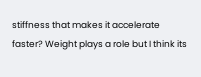stiffness that makes it accelerate faster? Weight plays a role but I think its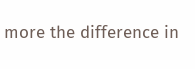more the difference in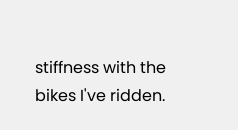stiffness with the bikes I've ridden.